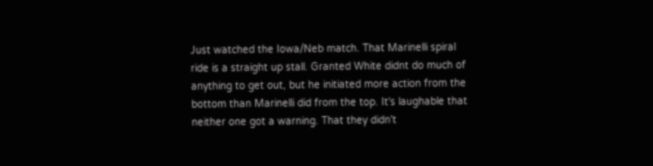Just watched the Iowa/Neb match. That Marinelli spiral ride is a straight up stall. Granted White didnt do much of anything to get out, but he initiated more action from the bottom than Marinelli did from the top. It's laughable that neither one got a warning. That they didn't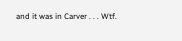and it was in Carver . . . Wtf.